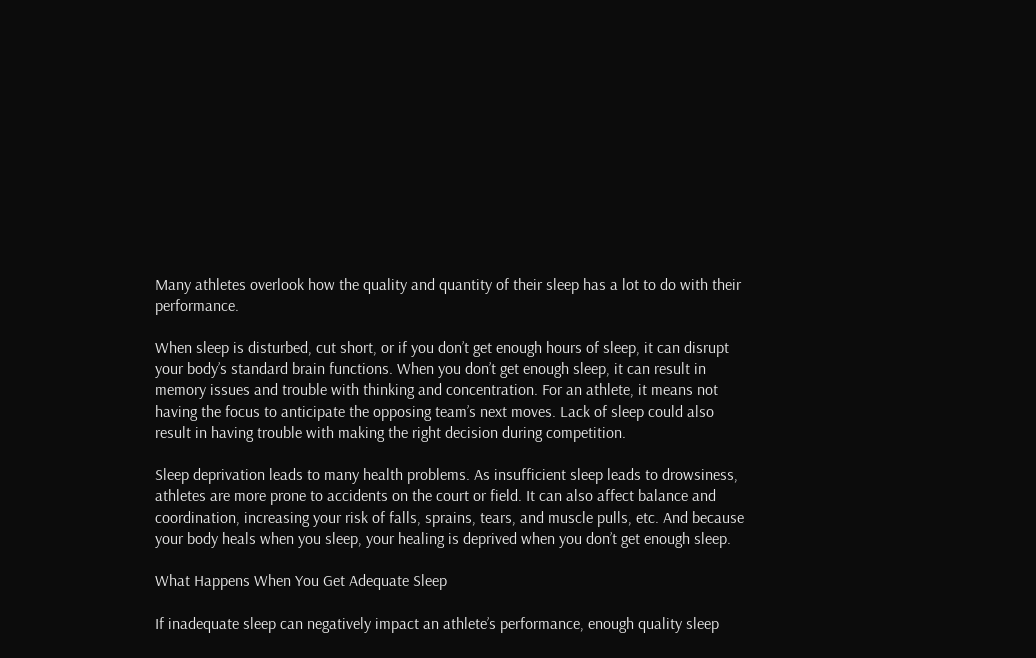Many athletes overlook how the quality and quantity of their sleep has a lot to do with their performance.

When sleep is disturbed, cut short, or if you don’t get enough hours of sleep, it can disrupt your body’s standard brain functions. When you don’t get enough sleep, it can result in memory issues and trouble with thinking and concentration. For an athlete, it means not having the focus to anticipate the opposing team’s next moves. Lack of sleep could also result in having trouble with making the right decision during competition.

Sleep deprivation leads to many health problems. As insufficient sleep leads to drowsiness, athletes are more prone to accidents on the court or field. It can also affect balance and coordination, increasing your risk of falls, sprains, tears, and muscle pulls, etc. And because your body heals when you sleep, your healing is deprived when you don’t get enough sleep.

What Happens When You Get Adequate Sleep

If inadequate sleep can negatively impact an athlete’s performance, enough quality sleep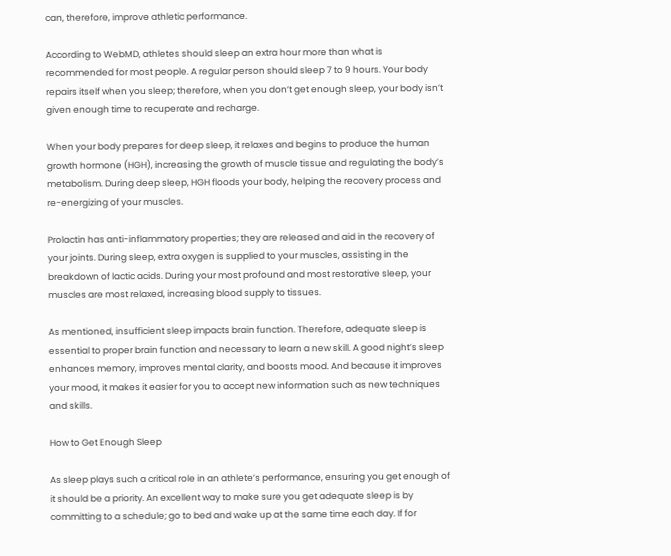can, therefore, improve athletic performance.

According to WebMD, athletes should sleep an extra hour more than what is recommended for most people. A regular person should sleep 7 to 9 hours. Your body repairs itself when you sleep; therefore, when you don’t get enough sleep, your body isn’t given enough time to recuperate and recharge.

When your body prepares for deep sleep, it relaxes and begins to produce the human growth hormone (HGH), increasing the growth of muscle tissue and regulating the body’s metabolism. During deep sleep, HGH floods your body, helping the recovery process and re-energizing of your muscles.

Prolactin has anti-inflammatory properties; they are released and aid in the recovery of your joints. During sleep, extra oxygen is supplied to your muscles, assisting in the breakdown of lactic acids. During your most profound and most restorative sleep, your muscles are most relaxed, increasing blood supply to tissues.

As mentioned, insufficient sleep impacts brain function. Therefore, adequate sleep is essential to proper brain function and necessary to learn a new skill. A good night’s sleep enhances memory, improves mental clarity, and boosts mood. And because it improves your mood, it makes it easier for you to accept new information such as new techniques and skills.

How to Get Enough Sleep

As sleep plays such a critical role in an athlete’s performance, ensuring you get enough of it should be a priority. An excellent way to make sure you get adequate sleep is by committing to a schedule; go to bed and wake up at the same time each day. If for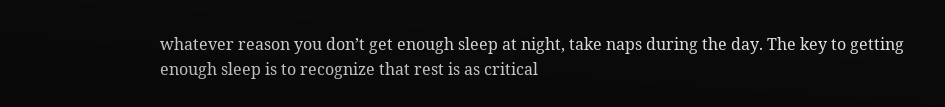whatever reason you don’t get enough sleep at night, take naps during the day. The key to getting enough sleep is to recognize that rest is as critical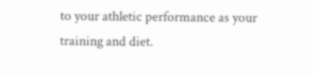to your athletic performance as your training and diet.